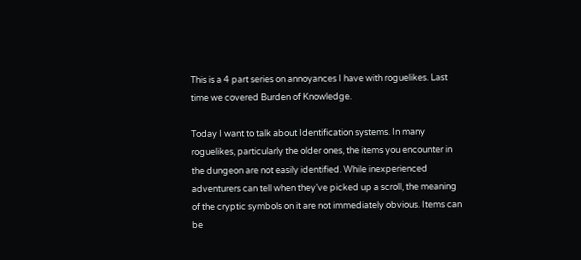This is a 4 part series on annoyances I have with roguelikes. Last time we covered Burden of Knowledge.

Today I want to talk about Identification systems. In many roguelikes, particularly the older ones, the items you encounter in the dungeon are not easily identified. While inexperienced adventurers can tell when they’ve picked up a scroll, the meaning of the cryptic symbols on it are not immediately obvious. Items can be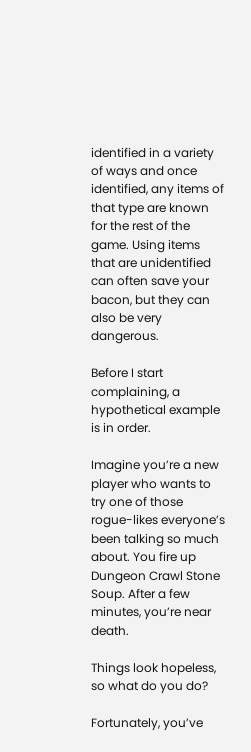identified in a variety of ways and once identified, any items of that type are known for the rest of the game. Using items that are unidentified can often save your bacon, but they can also be very dangerous.

Before I start complaining, a hypothetical example is in order.

Imagine you’re a new player who wants to try one of those rogue-likes everyone’s been talking so much about. You fire up Dungeon Crawl Stone Soup. After a few minutes, you’re near death.

Things look hopeless, so what do you do?

Fortunately, you’ve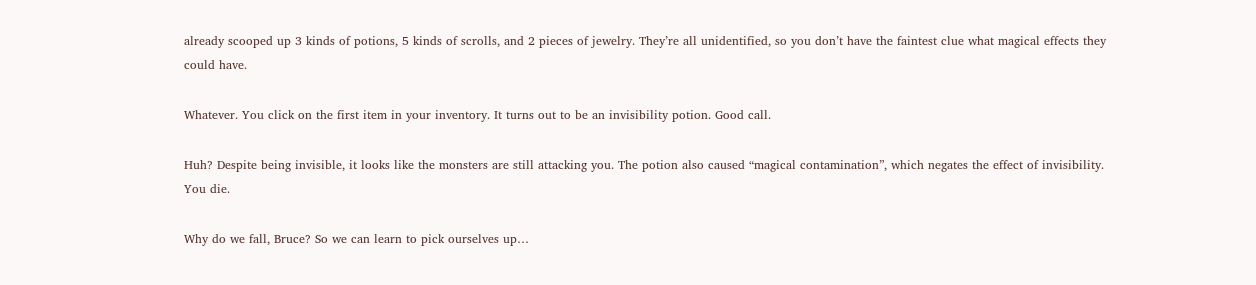already scooped up 3 kinds of potions, 5 kinds of scrolls, and 2 pieces of jewelry. They’re all unidentified, so you don’t have the faintest clue what magical effects they could have.

Whatever. You click on the first item in your inventory. It turns out to be an invisibility potion. Good call.

Huh? Despite being invisible, it looks like the monsters are still attacking you. The potion also caused “magical contamination”, which negates the effect of invisibility. You die.

Why do we fall, Bruce? So we can learn to pick ourselves up…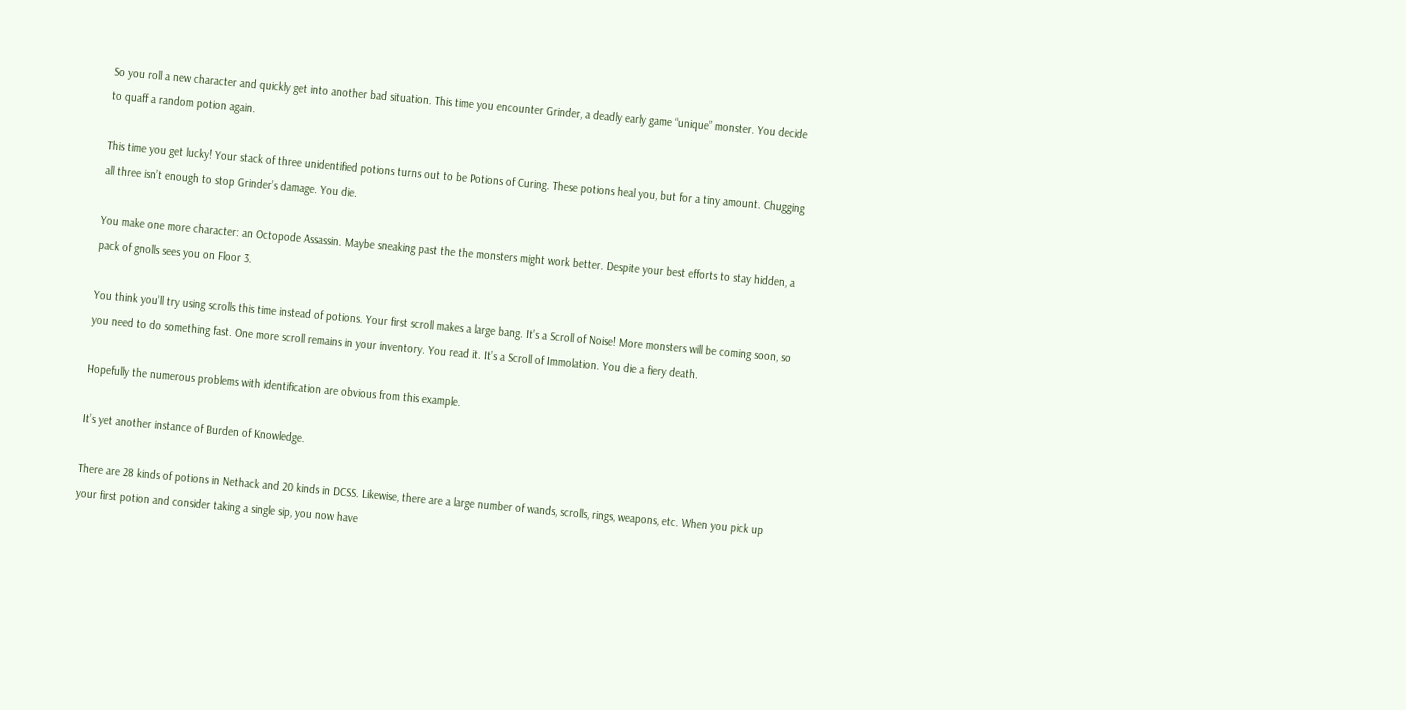So you roll a new character and quickly get into another bad situation. This time you encounter Grinder, a deadly early game “unique” monster. You decide to quaff a random potion again.

This time you get lucky! Your stack of three unidentified potions turns out to be Potions of Curing. These potions heal you, but for a tiny amount. Chugging all three isn’t enough to stop Grinder’s damage. You die.

You make one more character: an Octopode Assassin. Maybe sneaking past the the monsters might work better. Despite your best efforts to stay hidden, a pack of gnolls sees you on Floor 3.

You think you’ll try using scrolls this time instead of potions. Your first scroll makes a large bang. It’s a Scroll of Noise! More monsters will be coming soon, so you need to do something fast. One more scroll remains in your inventory. You read it. It’s a Scroll of Immolation. You die a fiery death.

Hopefully the numerous problems with identification are obvious from this example.

It’s yet another instance of Burden of Knowledge.

There are 28 kinds of potions in Nethack and 20 kinds in DCSS. Likewise, there are a large number of wands, scrolls, rings, weapons, etc. When you pick up your first potion and consider taking a single sip, you now have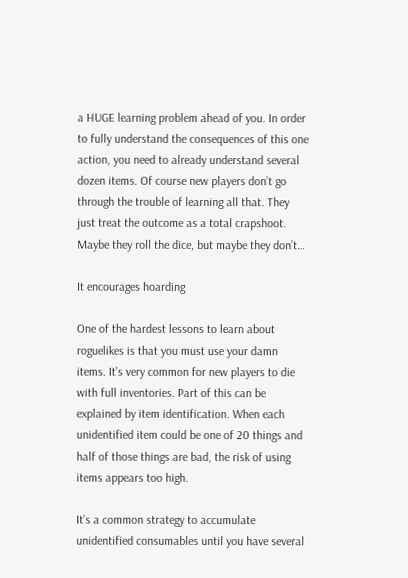a HUGE learning problem ahead of you. In order to fully understand the consequences of this one action, you need to already understand several dozen items. Of course new players don’t go through the trouble of learning all that. They just treat the outcome as a total crapshoot. Maybe they roll the dice, but maybe they don’t…

It encourages hoarding

One of the hardest lessons to learn about roguelikes is that you must use your damn items. It’s very common for new players to die with full inventories. Part of this can be explained by item identification. When each unidentified item could be one of 20 things and half of those things are bad, the risk of using items appears too high.

It’s a common strategy to accumulate unidentified consumables until you have several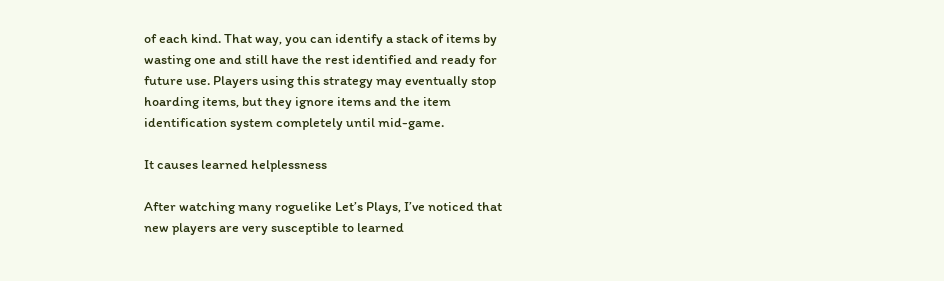of each kind. That way, you can identify a stack of items by wasting one and still have the rest identified and ready for future use. Players using this strategy may eventually stop hoarding items, but they ignore items and the item identification system completely until mid-game.

It causes learned helplessness

After watching many roguelike Let’s Plays, I’ve noticed that new players are very susceptible to learned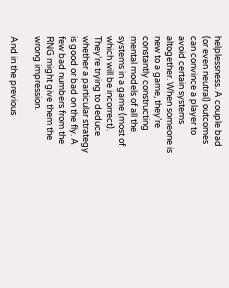helplessness. A couple bad (or even neutral) outcomes can convince a player to avoid certain systems altogether. When someone is new to a game, they’re constantly constructing mental models of all the systems in a game (most of which will be incorrect). They’re trying to deduce whether a particular strategy is good or bad on the fly. A few bad numbers from the RNG might give them the wrong impression.

And in the previous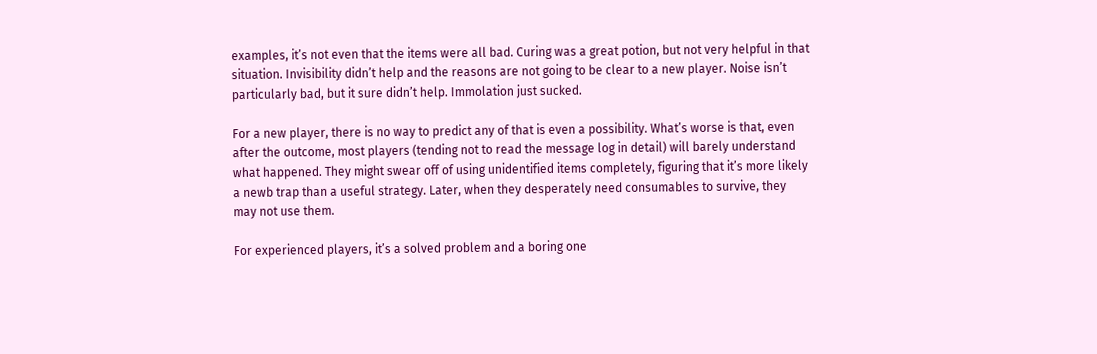examples, it’s not even that the items were all bad. Curing was a great potion, but not very helpful in that situation. Invisibility didn’t help and the reasons are not going to be clear to a new player. Noise isn’t particularly bad, but it sure didn’t help. Immolation just sucked.

For a new player, there is no way to predict any of that is even a possibility. What’s worse is that, even after the outcome, most players (tending not to read the message log in detail) will barely understand what happened. They might swear off of using unidentified items completely, figuring that it’s more likely a newb trap than a useful strategy. Later, when they desperately need consumables to survive, they may not use them.

For experienced players, it’s a solved problem and a boring one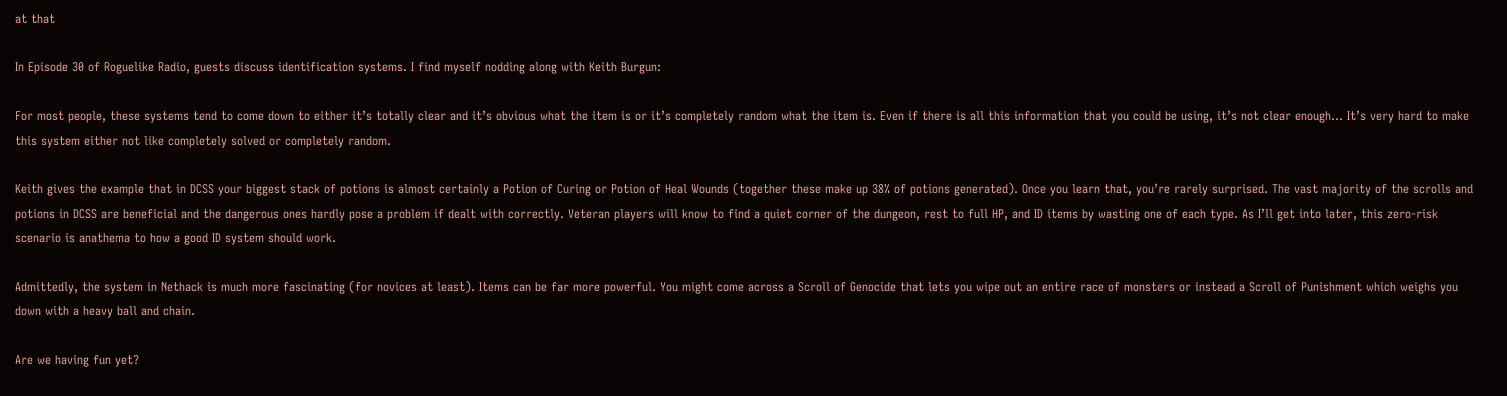at that

In Episode 30 of Roguelike Radio, guests discuss identification systems. I find myself nodding along with Keith Burgun:

For most people, these systems tend to come down to either it’s totally clear and it’s obvious what the item is or it’s completely random what the item is. Even if there is all this information that you could be using, it’s not clear enough… It’s very hard to make this system either not like completely solved or completely random.

Keith gives the example that in DCSS your biggest stack of potions is almost certainly a Potion of Curing or Potion of Heal Wounds (together these make up 38% of potions generated). Once you learn that, you’re rarely surprised. The vast majority of the scrolls and potions in DCSS are beneficial and the dangerous ones hardly pose a problem if dealt with correctly. Veteran players will know to find a quiet corner of the dungeon, rest to full HP, and ID items by wasting one of each type. As I’ll get into later, this zero-risk scenario is anathema to how a good ID system should work.

Admittedly, the system in Nethack is much more fascinating (for novices at least). Items can be far more powerful. You might come across a Scroll of Genocide that lets you wipe out an entire race of monsters or instead a Scroll of Punishment which weighs you down with a heavy ball and chain.

Are we having fun yet?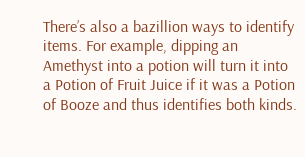There’s also a bazillion ways to identify items. For example, dipping an Amethyst into a potion will turn it into a Potion of Fruit Juice if it was a Potion of Booze and thus identifies both kinds.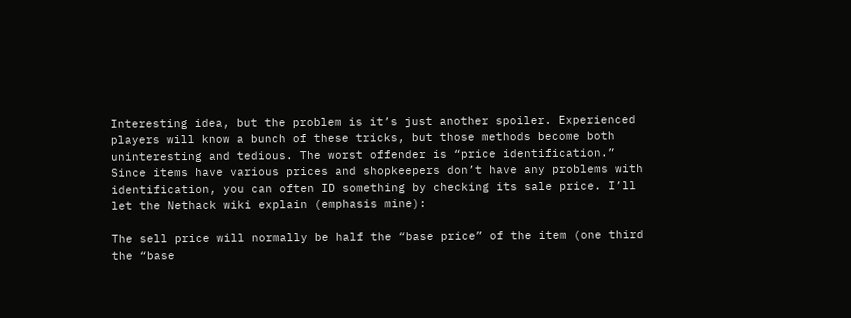Interesting idea, but the problem is it’s just another spoiler. Experienced players will know a bunch of these tricks, but those methods become both uninteresting and tedious. The worst offender is “price identification.” Since items have various prices and shopkeepers don’t have any problems with identification, you can often ID something by checking its sale price. I’ll let the Nethack wiki explain (emphasis mine):

The sell price will normally be half the “base price” of the item (one third the “base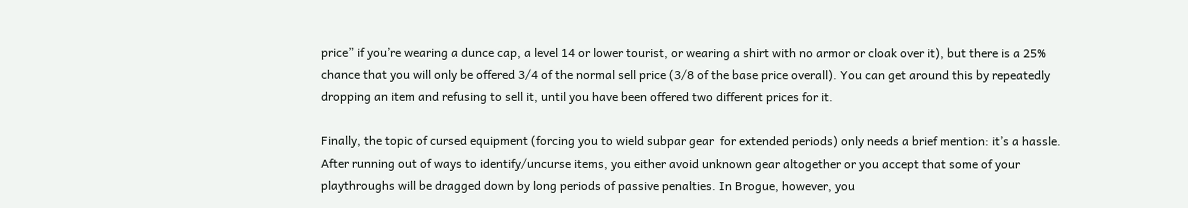price” if you’re wearing a dunce cap, a level 14 or lower tourist, or wearing a shirt with no armor or cloak over it), but there is a 25% chance that you will only be offered 3/4 of the normal sell price (3/8 of the base price overall). You can get around this by repeatedly dropping an item and refusing to sell it, until you have been offered two different prices for it.

Finally, the topic of cursed equipment (forcing you to wield subpar gear  for extended periods) only needs a brief mention: it’s a hassle. After running out of ways to identify/uncurse items, you either avoid unknown gear altogether or you accept that some of your playthroughs will be dragged down by long periods of passive penalties. In Brogue, however, you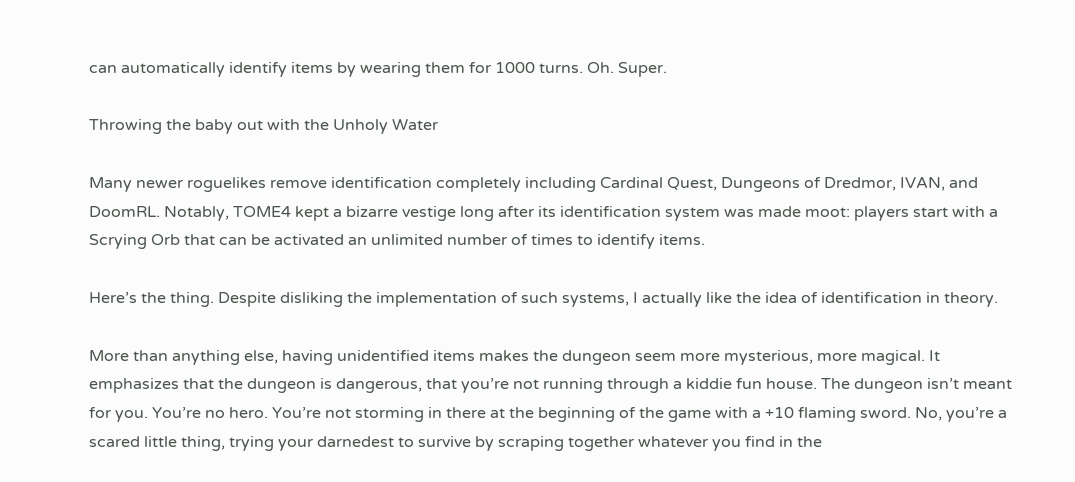can automatically identify items by wearing them for 1000 turns. Oh. Super.

Throwing the baby out with the Unholy Water

Many newer roguelikes remove identification completely including Cardinal Quest, Dungeons of Dredmor, IVAN, and DoomRL. Notably, TOME4 kept a bizarre vestige long after its identification system was made moot: players start with a Scrying Orb that can be activated an unlimited number of times to identify items.

Here’s the thing. Despite disliking the implementation of such systems, I actually like the idea of identification in theory.

More than anything else, having unidentified items makes the dungeon seem more mysterious, more magical. It emphasizes that the dungeon is dangerous, that you’re not running through a kiddie fun house. The dungeon isn’t meant for you. You’re no hero. You’re not storming in there at the beginning of the game with a +10 flaming sword. No, you’re a scared little thing, trying your darnedest to survive by scraping together whatever you find in the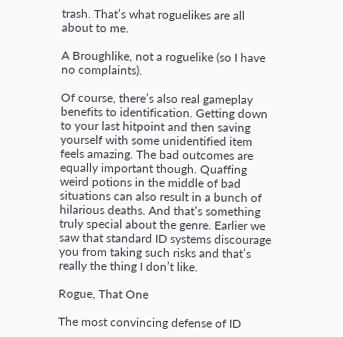trash. That’s what roguelikes are all about to me.

A Broughlike, not a roguelike (so I have no complaints).

Of course, there’s also real gameplay benefits to identification. Getting down to your last hitpoint and then saving yourself with some unidentified item feels amazing. The bad outcomes are equally important though. Quaffing weird potions in the middle of bad situations can also result in a bunch of hilarious deaths. And that’s something truly special about the genre. Earlier we saw that standard ID systems discourage you from taking such risks and that’s really the thing I don’t like.

Rogue, That One

The most convincing defense of ID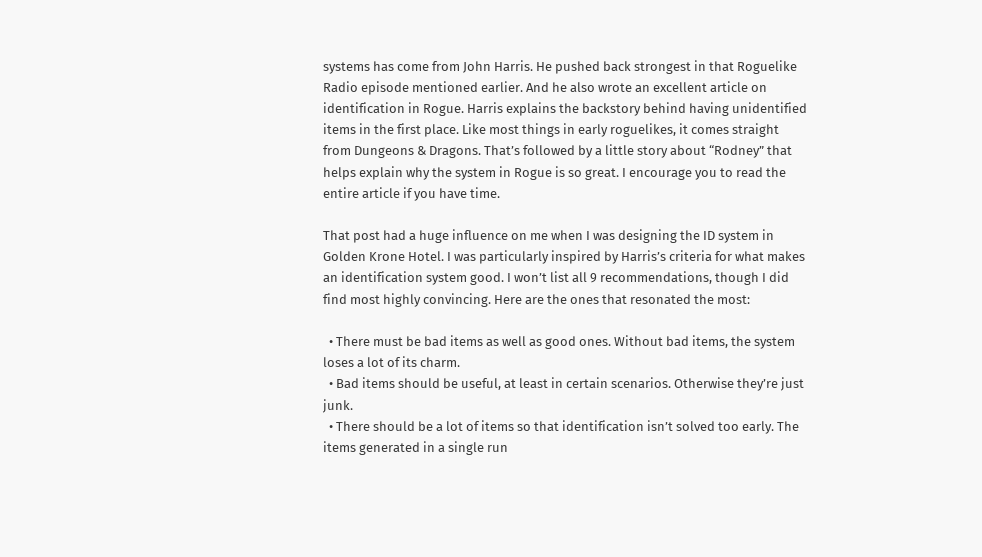systems has come from John Harris. He pushed back strongest in that Roguelike Radio episode mentioned earlier. And he also wrote an excellent article on identification in Rogue. Harris explains the backstory behind having unidentified items in the first place. Like most things in early roguelikes, it comes straight from Dungeons & Dragons. That’s followed by a little story about “Rodney” that helps explain why the system in Rogue is so great. I encourage you to read the entire article if you have time.

That post had a huge influence on me when I was designing the ID system in Golden Krone Hotel. I was particularly inspired by Harris’s criteria for what makes an identification system good. I won’t list all 9 recommendations, though I did find most highly convincing. Here are the ones that resonated the most:

  • There must be bad items as well as good ones. Without bad items, the system loses a lot of its charm.
  • Bad items should be useful, at least in certain scenarios. Otherwise they’re just junk.
  • There should be a lot of items so that identification isn’t solved too early. The items generated in a single run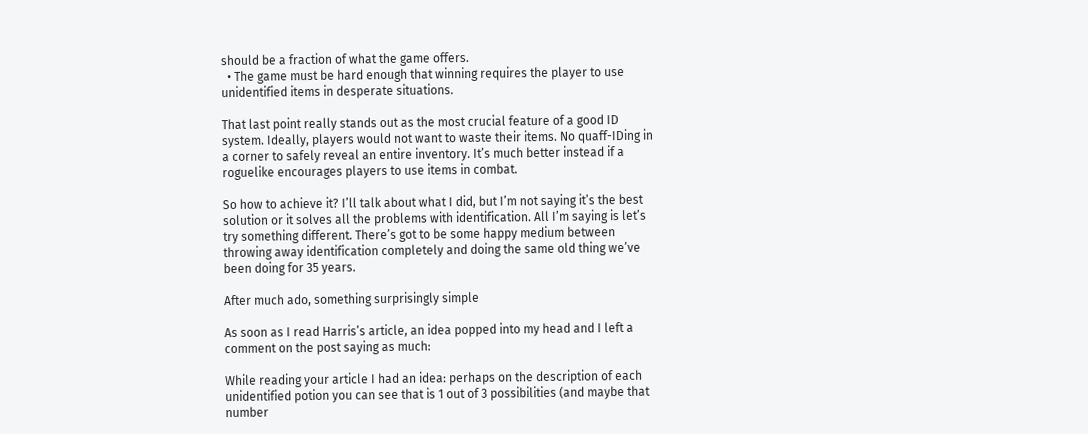should be a fraction of what the game offers.
  • The game must be hard enough that winning requires the player to use unidentified items in desperate situations.

That last point really stands out as the most crucial feature of a good ID system. Ideally, players would not want to waste their items. No quaff-IDing in a corner to safely reveal an entire inventory. It’s much better instead if a roguelike encourages players to use items in combat.

So how to achieve it? I’ll talk about what I did, but I’m not saying it’s the best solution or it solves all the problems with identification. All I’m saying is let’s try something different. There’s got to be some happy medium between throwing away identification completely and doing the same old thing we’ve been doing for 35 years.

After much ado, something surprisingly simple

As soon as I read Harris’s article, an idea popped into my head and I left a comment on the post saying as much:

While reading your article I had an idea: perhaps on the description of each unidentified potion you can see that is 1 out of 3 possibilities (and maybe that number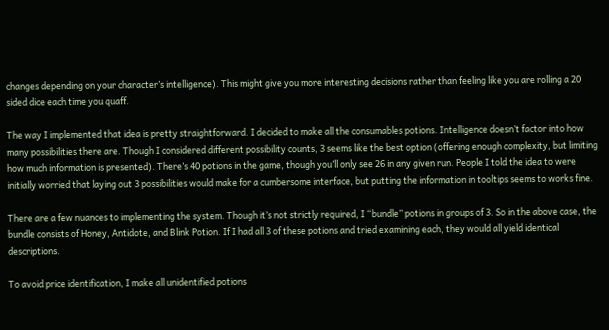changes depending on your character’s intelligence). This might give you more interesting decisions rather than feeling like you are rolling a 20 sided dice each time you quaff.

The way I implemented that idea is pretty straightforward. I decided to make all the consumables potions. Intelligence doesn’t factor into how many possibilities there are. Though I considered different possibility counts, 3 seems like the best option (offering enough complexity, but limiting how much information is presented). There’s 40 potions in the game, though you’ll only see 26 in any given run. People I told the idea to were initially worried that laying out 3 possibilities would make for a cumbersome interface, but putting the information in tooltips seems to works fine.

There are a few nuances to implementing the system. Though it’s not strictly required, I “bundle” potions in groups of 3. So in the above case, the bundle consists of Honey, Antidote, and Blink Potion. If I had all 3 of these potions and tried examining each, they would all yield identical descriptions.

To avoid price identification, I make all unidentified potions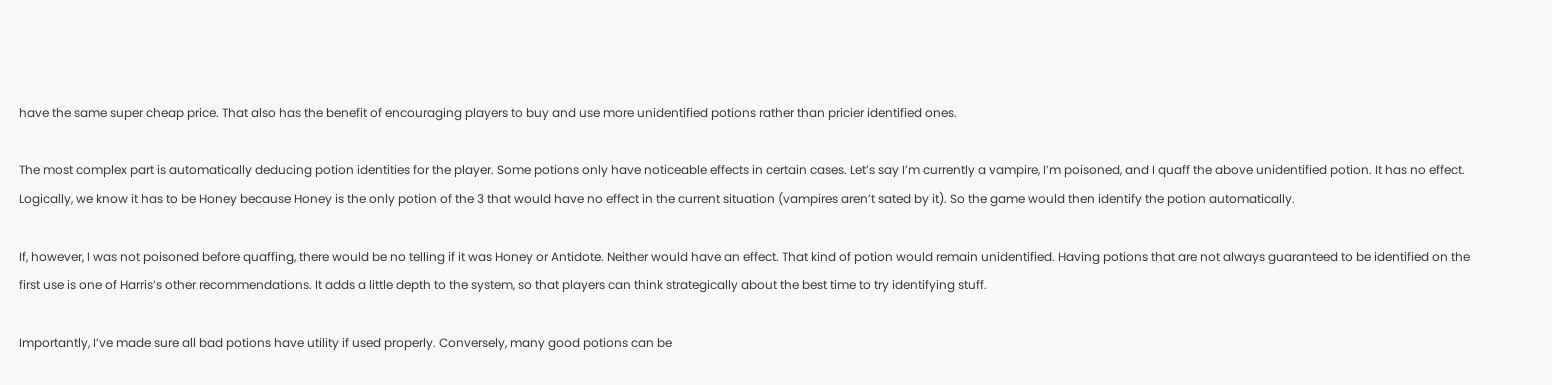have the same super cheap price. That also has the benefit of encouraging players to buy and use more unidentified potions rather than pricier identified ones.

The most complex part is automatically deducing potion identities for the player. Some potions only have noticeable effects in certain cases. Let’s say I’m currently a vampire, I’m poisoned, and I quaff the above unidentified potion. It has no effect. Logically, we know it has to be Honey because Honey is the only potion of the 3 that would have no effect in the current situation (vampires aren’t sated by it). So the game would then identify the potion automatically.

If, however, I was not poisoned before quaffing, there would be no telling if it was Honey or Antidote. Neither would have an effect. That kind of potion would remain unidentified. Having potions that are not always guaranteed to be identified on the first use is one of Harris’s other recommendations. It adds a little depth to the system, so that players can think strategically about the best time to try identifying stuff.

Importantly, I’ve made sure all bad potions have utility if used properly. Conversely, many good potions can be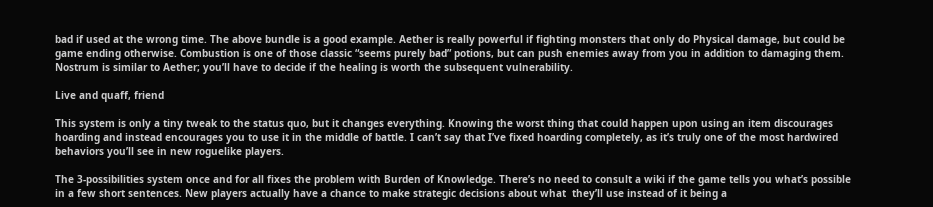bad if used at the wrong time. The above bundle is a good example. Aether is really powerful if fighting monsters that only do Physical damage, but could be game ending otherwise. Combustion is one of those classic “seems purely bad” potions, but can push enemies away from you in addition to damaging them. Nostrum is similar to Aether; you’ll have to decide if the healing is worth the subsequent vulnerability.

Live and quaff, friend

This system is only a tiny tweak to the status quo, but it changes everything. Knowing the worst thing that could happen upon using an item discourages hoarding and instead encourages you to use it in the middle of battle. I can’t say that I’ve fixed hoarding completely, as it’s truly one of the most hardwired behaviors you’ll see in new roguelike players.

The 3-possibilities system once and for all fixes the problem with Burden of Knowledge. There’s no need to consult a wiki if the game tells you what’s possible in a few short sentences. New players actually have a chance to make strategic decisions about what  they’ll use instead of it being a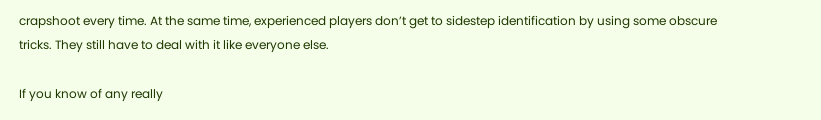crapshoot every time. At the same time, experienced players don’t get to sidestep identification by using some obscure tricks. They still have to deal with it like everyone else.

If you know of any really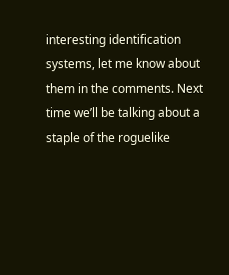interesting identification systems, let me know about them in the comments. Next time we’ll be talking about a staple of the roguelike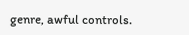genre, awful controls.